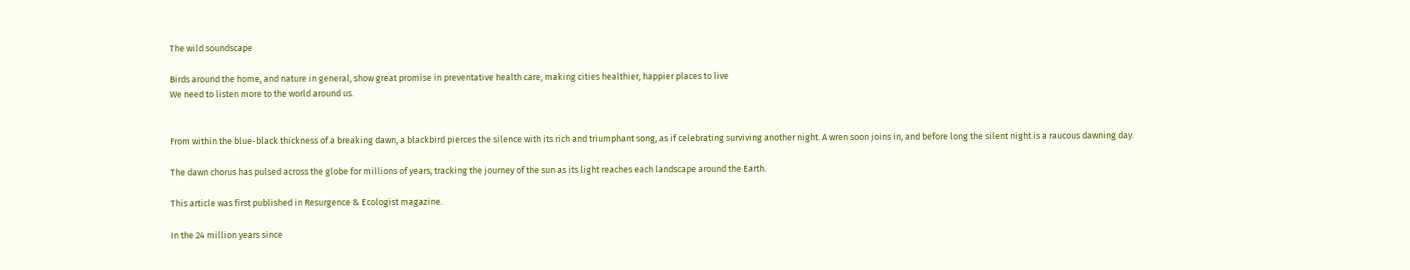The wild soundscape

Birds around the home, and nature in general, show great promise in preventative health care, making cities healthier, happier places to live
We need to listen more to the world around us.


From within the blue-black thickness of a breaking dawn, a blackbird pierces the silence with its rich and triumphant song, as if celebrating surviving another night. A wren soon joins in, and before long the silent night is a raucous dawning day.

The dawn chorus has pulsed across the globe for millions of years, tracking the journey of the sun as its light reaches each landscape around the Earth.

This article was first published in Resurgence & Ecologist magazine.

In the 24 million years since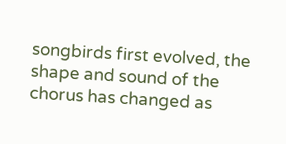songbirds first evolved, the shape and sound of the chorus has changed as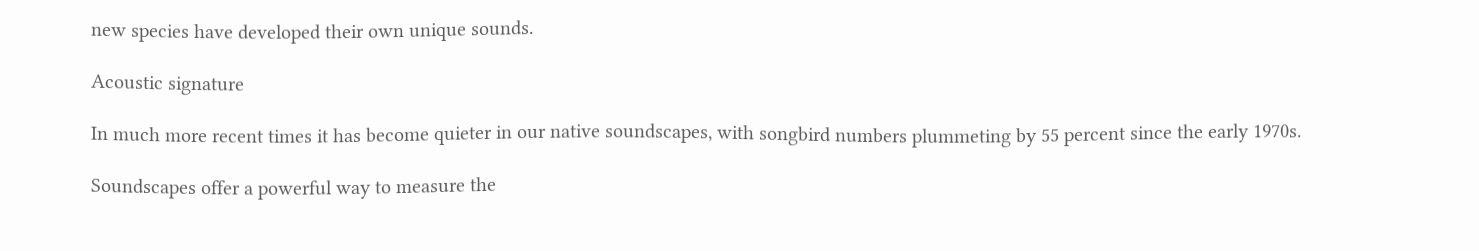new species have developed their own unique sounds.

Acoustic signature

In much more recent times it has become quieter in our native soundscapes, with songbird numbers plummeting by 55 percent since the early 1970s.

Soundscapes offer a powerful way to measure the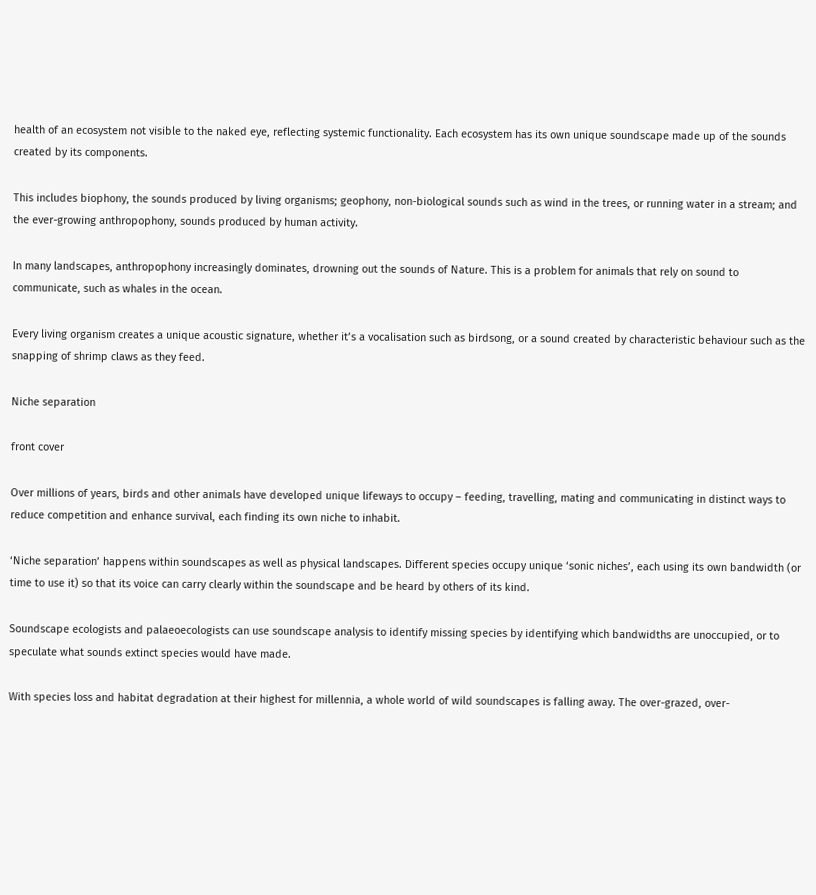health of an ecosystem not visible to the naked eye, reflecting systemic functionality. Each ecosystem has its own unique soundscape made up of the sounds created by its components.

This includes biophony, the sounds produced by living organisms; geophony, non-biological sounds such as wind in the trees, or running water in a stream; and the ever-growing anthropophony, sounds produced by human activity.

In many landscapes, anthropophony increasingly dominates, drowning out the sounds of Nature. This is a problem for animals that rely on sound to communicate, such as whales in the ocean.

Every living organism creates a unique acoustic signature, whether it’s a vocalisation such as birdsong, or a sound created by characteristic behaviour such as the snapping of shrimp claws as they feed.

Niche separation

front cover

Over millions of years, birds and other animals have developed unique lifeways to occupy – feeding, travelling, mating and communicating in distinct ways to reduce competition and enhance survival, each finding its own niche to inhabit.

‘Niche separation’ happens within soundscapes as well as physical landscapes. Different species occupy unique ‘sonic niches’, each using its own bandwidth (or time to use it) so that its voice can carry clearly within the soundscape and be heard by others of its kind.

Soundscape ecologists and palaeoecologists can use soundscape analysis to identify missing species by identifying which bandwidths are unoccupied, or to speculate what sounds extinct species would have made.

With species loss and habitat degradation at their highest for millennia, a whole world of wild soundscapes is falling away. The over-grazed, over-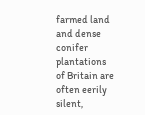farmed land and dense conifer plantations of Britain are often eerily silent,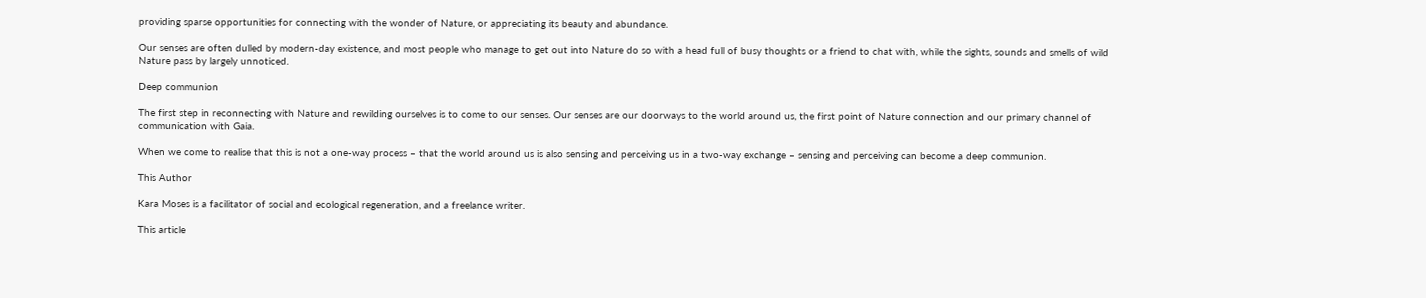providing sparse opportunities for connecting with the wonder of Nature, or appreciating its beauty and abundance.

Our senses are often dulled by modern-day existence, and most people who manage to get out into Nature do so with a head full of busy thoughts or a friend to chat with, while the sights, sounds and smells of wild Nature pass by largely unnoticed.

Deep communion

The first step in reconnecting with Nature and rewilding ourselves is to come to our senses. Our senses are our doorways to the world around us, the first point of Nature connection and our primary channel of communication with Gaia.

When we come to realise that this is not a one-way process – that the world around us is also sensing and perceiving us in a two-way exchange – sensing and perceiving can become a deep communion.

This Author

Kara Moses is a facilitator of social and ecological regeneration, and a freelance writer.

This article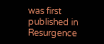was first published in Resurgence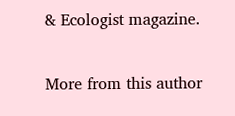& Ecologist magazine.

More from this author